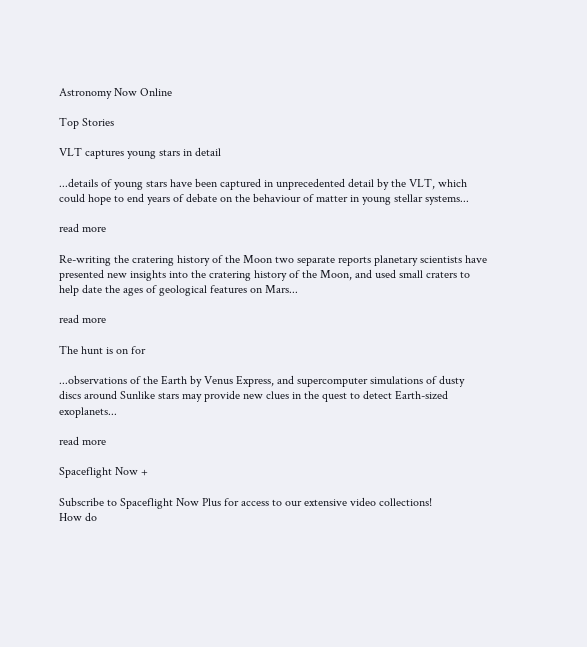Astronomy Now Online

Top Stories

VLT captures young stars in detail

...details of young stars have been captured in unprecedented detail by the VLT, which could hope to end years of debate on the behaviour of matter in young stellar systems...

read more

Re-writing the cratering history of the Moon two separate reports planetary scientists have presented new insights into the cratering history of the Moon, and used small craters to help date the ages of geological features on Mars...

read more

The hunt is on for

...observations of the Earth by Venus Express, and supercomputer simulations of dusty discs around Sunlike stars may provide new clues in the quest to detect Earth-sized exoplanets...

read more

Spaceflight Now +

Subscribe to Spaceflight Now Plus for access to our extensive video collections!
How do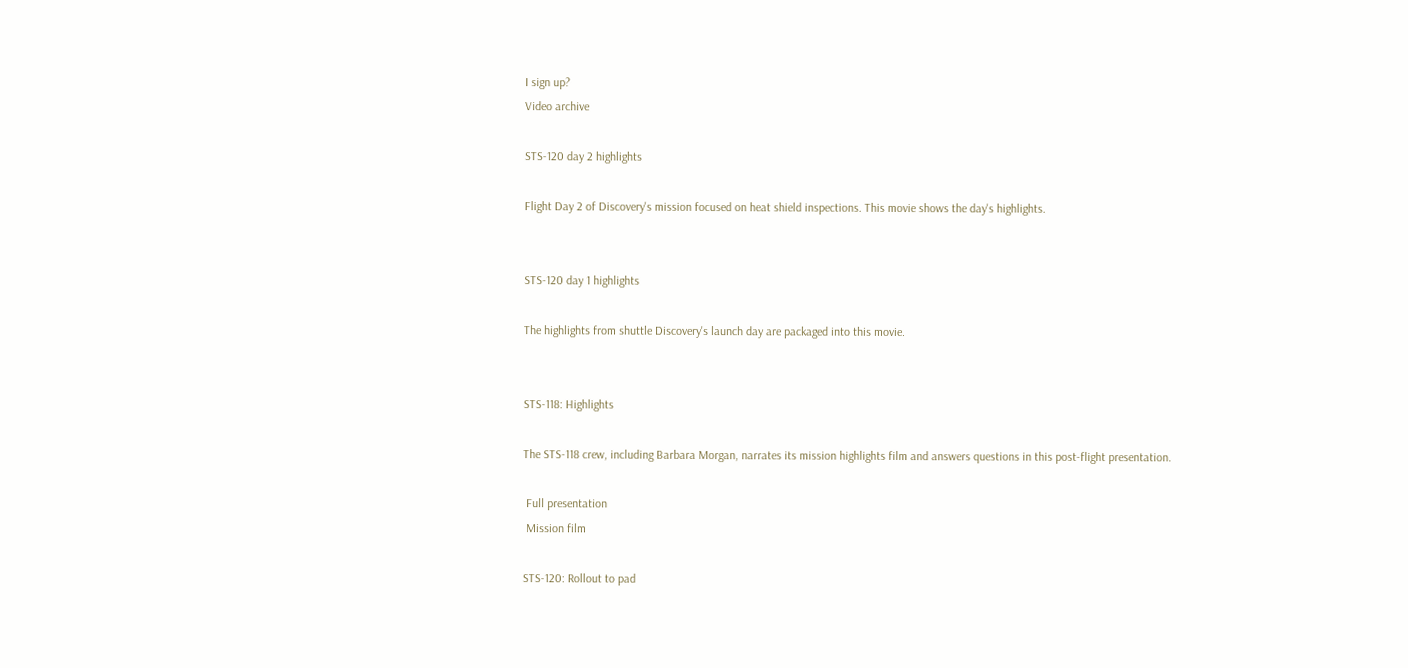I sign up?
Video archive

STS-120 day 2 highlights

Flight Day 2 of Discovery's mission focused on heat shield inspections. This movie shows the day's highlights.


STS-120 day 1 highlights

The highlights from shuttle Discovery's launch day are packaged into this movie.


STS-118: Highlights

The STS-118 crew, including Barbara Morgan, narrates its mission highlights film and answers questions in this post-flight presentation.

 Full presentation
 Mission film

STS-120: Rollout to pad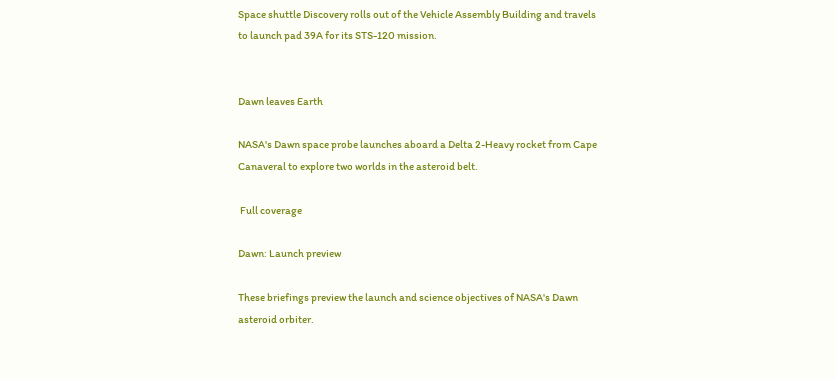Space shuttle Discovery rolls out of the Vehicle Assembly Building and travels to launch pad 39A for its STS-120 mission.


Dawn leaves Earth

NASA's Dawn space probe launches aboard a Delta 2-Heavy rocket from Cape Canaveral to explore two worlds in the asteroid belt.

 Full coverage

Dawn: Launch preview

These briefings preview the launch and science objectives of NASA's Dawn asteroid orbiter.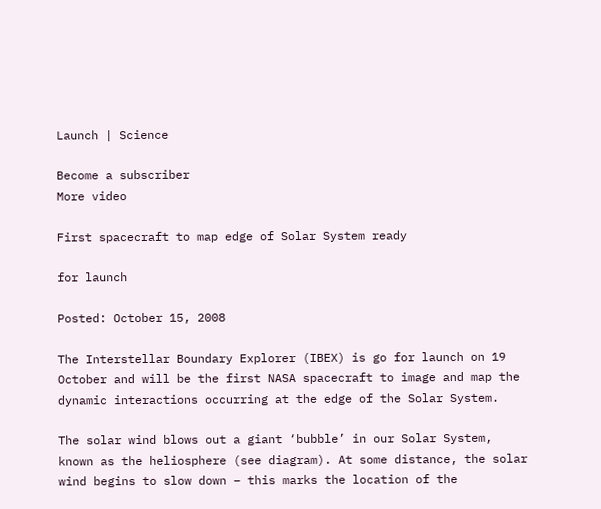Launch | Science

Become a subscriber
More video

First spacecraft to map edge of Solar System ready

for launch

Posted: October 15, 2008

The Interstellar Boundary Explorer (IBEX) is go for launch on 19 October and will be the first NASA spacecraft to image and map the dynamic interactions occurring at the edge of the Solar System.

The solar wind blows out a giant ‘bubble’ in our Solar System, known as the heliosphere (see diagram). At some distance, the solar wind begins to slow down – this marks the location of the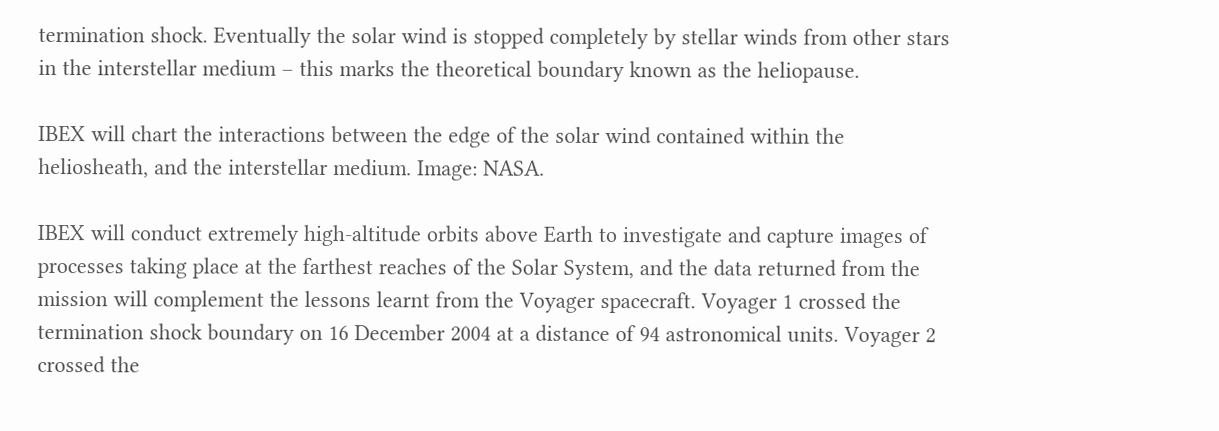termination shock. Eventually the solar wind is stopped completely by stellar winds from other stars in the interstellar medium – this marks the theoretical boundary known as the heliopause.

IBEX will chart the interactions between the edge of the solar wind contained within the heliosheath, and the interstellar medium. Image: NASA.

IBEX will conduct extremely high-altitude orbits above Earth to investigate and capture images of processes taking place at the farthest reaches of the Solar System, and the data returned from the mission will complement the lessons learnt from the Voyager spacecraft. Voyager 1 crossed the termination shock boundary on 16 December 2004 at a distance of 94 astronomical units. Voyager 2 crossed the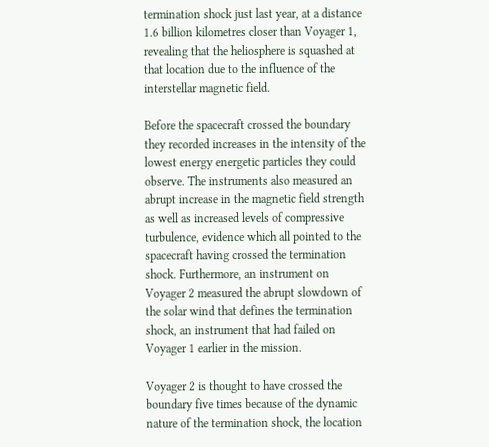termination shock just last year, at a distance 1.6 billion kilometres closer than Voyager 1, revealing that the heliosphere is squashed at that location due to the influence of the interstellar magnetic field.

Before the spacecraft crossed the boundary they recorded increases in the intensity of the lowest energy energetic particles they could observe. The instruments also measured an abrupt increase in the magnetic field strength as well as increased levels of compressive turbulence, evidence which all pointed to the spacecraft having crossed the termination shock. Furthermore, an instrument on Voyager 2 measured the abrupt slowdown of the solar wind that defines the termination shock, an instrument that had failed on Voyager 1 earlier in the mission.

Voyager 2 is thought to have crossed the boundary five times because of the dynamic nature of the termination shock, the location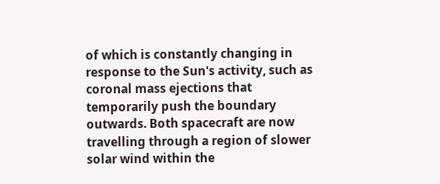of which is constantly changing in response to the Sun's activity, such as coronal mass ejections that temporarily push the boundary outwards. Both spacecraft are now travelling through a region of slower solar wind within the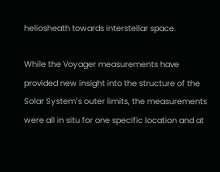heliosheath towards interstellar space.

While the Voyager measurements have provided new insight into the structure of the Solar System’s outer limits, the measurements were all in situ for one specific location and at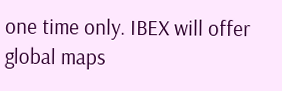one time only. IBEX will offer global maps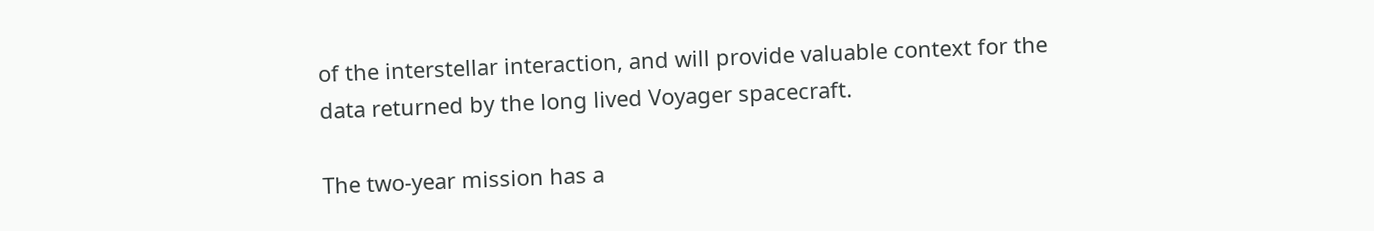of the interstellar interaction, and will provide valuable context for the data returned by the long lived Voyager spacecraft.

The two-year mission has a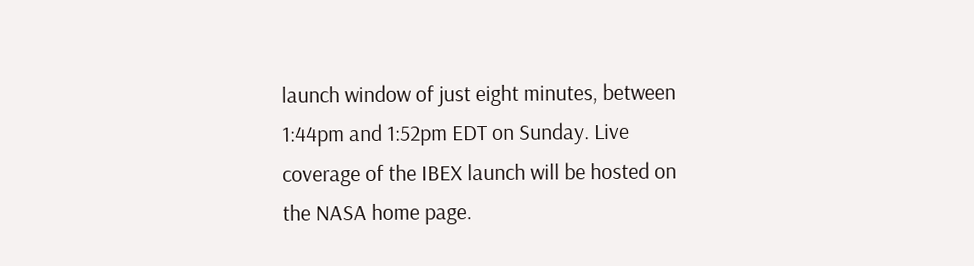launch window of just eight minutes, between 1:44pm and 1:52pm EDT on Sunday. Live coverage of the IBEX launch will be hosted on the NASA home page.